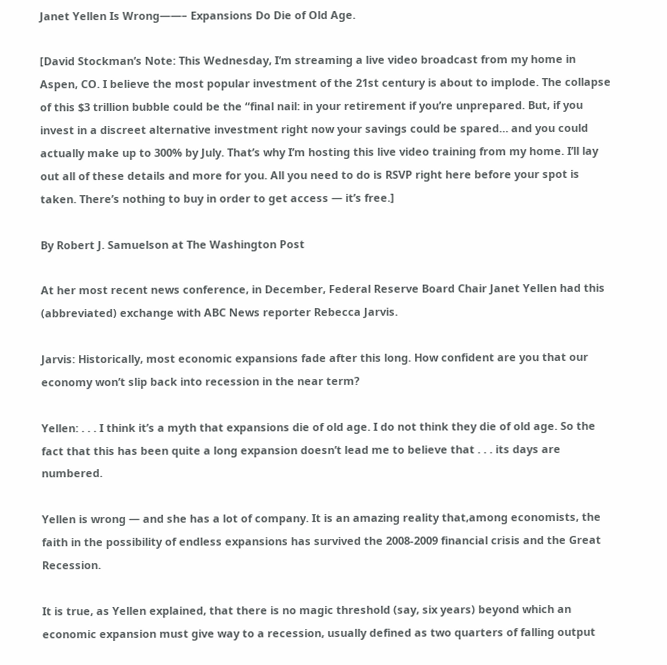Janet Yellen Is Wrong——– Expansions Do Die of Old Age.

[David Stockman’s Note: This Wednesday, I’m streaming a live video broadcast from my home in Aspen, CO. I believe the most popular investment of the 21st century is about to implode. The collapse of this $3 trillion bubble could be the “final nail: in your retirement if you’re unprepared. But, if you invest in a discreet alternative investment right now your savings could be spared… and you could actually make up to 300% by July. That’s why I’m hosting this live video training from my home. I’ll lay out all of these details and more for you. All you need to do is RSVP right here before your spot is taken. There’s nothing to buy in order to get access — it’s free.]

By Robert J. Samuelson at The Washington Post

At her most recent news conference, in December, Federal Reserve Board Chair Janet Yellen had this (abbreviated) exchange with ABC News reporter Rebecca Jarvis.

Jarvis: Historically, most economic expansions fade after this long. How confident are you that our economy won’t slip back into recession in the near term?

Yellen: . . . I think it’s a myth that expansions die of old age. I do not think they die of old age. So the fact that this has been quite a long expansion doesn’t lead me to believe that . . . its days are numbered.

Yellen is wrong — and she has a lot of company. It is an amazing reality that,among economists, the faith in the possibility of endless expansions has survived the 2008-2009 financial crisis and the Great Recession.

It is true, as Yellen explained, that there is no magic threshold (say, six years) beyond which an economic expansion must give way to a recession, usually defined as two quarters of falling output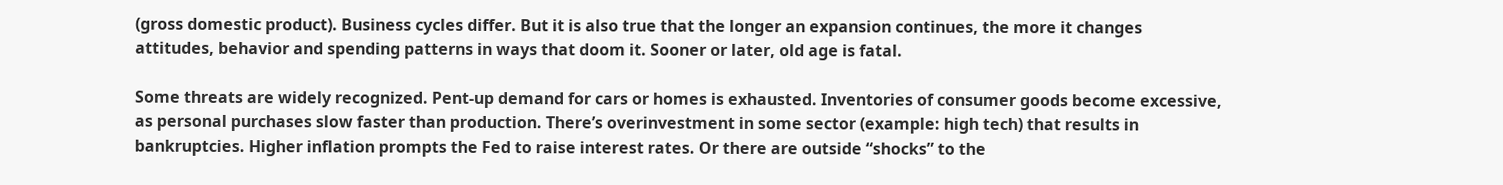(gross domestic product). Business cycles differ. But it is also true that the longer an expansion continues, the more it changes attitudes, behavior and spending patterns in ways that doom it. Sooner or later, old age is fatal.

Some threats are widely recognized. Pent-up demand for cars or homes is exhausted. Inventories of consumer goods become excessive, as personal purchases slow faster than production. There’s overinvestment in some sector (example: high tech) that results in bankruptcies. Higher inflation prompts the Fed to raise interest rates. Or there are outside “shocks” to the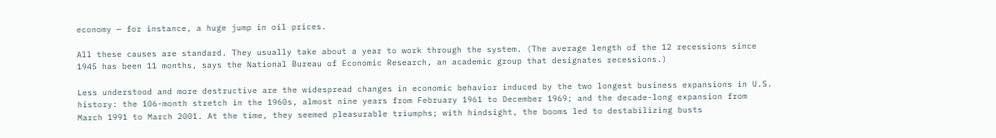economy — for instance, a huge jump in oil prices.

All these causes are standard. They usually take about a year to work through the system. (The average length of the 12 recessions since 1945 has been 11 months, says the National Bureau of Economic Research, an academic group that designates recessions.)

Less understood and more destructive are the widespread changes in economic behavior induced by the two longest business expansions in U.S. history: the 106-month stretch in the 1960s, almost nine years from February 1961 to December 1969; and the decade-long expansion from March 1991 to March 2001. At the time, they seemed pleasurable triumphs; with hindsight, the booms led to destabilizing busts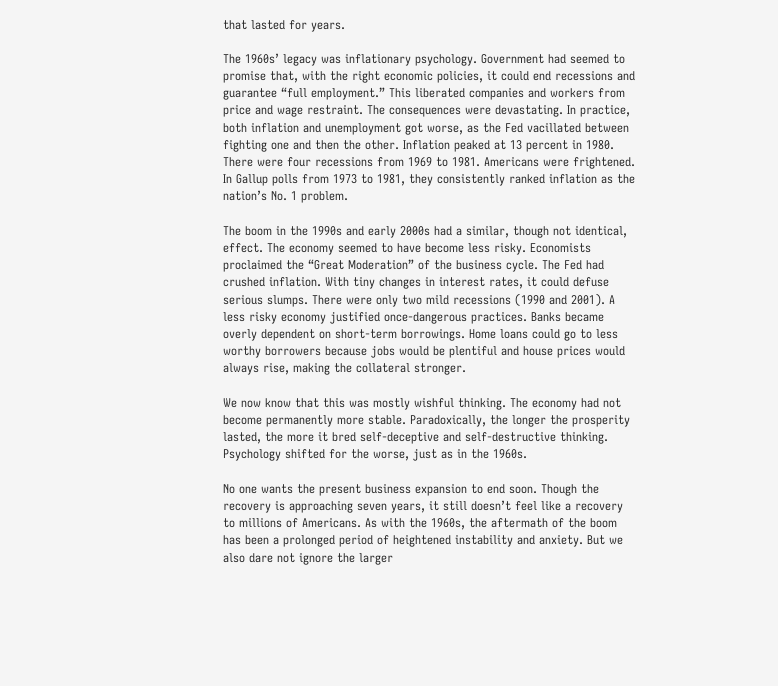that lasted for years.

The 1960s’ legacy was inflationary psychology. Government had seemed to promise that, with the right economic policies, it could end recessions and guarantee “full employment.” This liberated companies and workers from price and wage restraint. The consequences were devastating. In practice, both inflation and unemployment got worse, as the Fed vacillated between fighting one and then the other. Inflation peaked at 13 percent in 1980. There were four recessions from 1969 to 1981. Americans were frightened. In Gallup polls from 1973 to 1981, they consistently ranked inflation as the nation’s No. 1 problem.

The boom in the 1990s and early 2000s had a similar, though not identical, effect. The economy seemed to have become less risky. Economists proclaimed the “Great Moderation” of the business cycle. The Fed had crushed inflation. With tiny changes in interest rates, it could defuse serious slumps. There were only two mild recessions (1990 and 2001). A less risky economy justified once-dangerous practices. Banks became overly dependent on short-term borrowings. Home loans could go to less worthy borrowers because jobs would be plentiful and house prices would always rise, making the collateral stronger.

We now know that this was mostly wishful thinking. The economy had not become permanently more stable. Paradoxically, the longer the prosperity lasted, the more it bred self-deceptive and self-destructive thinking. Psychology shifted for the worse, just as in the 1960s.

No one wants the present business expansion to end soon. Though the recovery is approaching seven years, it still doesn’t feel like a recovery to millions of Americans. As with the 1960s, the aftermath of the boom has been a prolonged period of heightened instability and anxiety. But we also dare not ignore the larger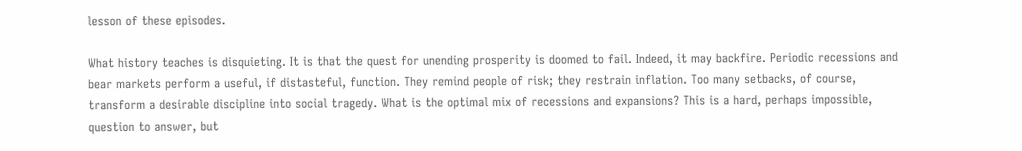lesson of these episodes.

What history teaches is disquieting. It is that the quest for unending prosperity is doomed to fail. Indeed, it may backfire. Periodic recessions and bear markets perform a useful, if distasteful, function. They remind people of risk; they restrain inflation. Too many setbacks, of course, transform a desirable discipline into social tragedy. What is the optimal mix of recessions and expansions? This is a hard, perhaps impossible, question to answer, but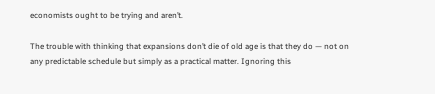economists ought to be trying and aren’t.

The trouble with thinking that expansions don’t die of old age is that they do — not on any predictable schedule but simply as a practical matter. Ignoring this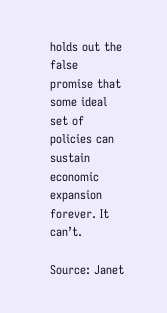holds out the false promise that some ideal set of policies can sustain economic expansion forever. It can’t.

Source: Janet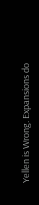Yellen is Wrong. Expansions do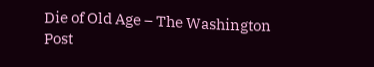Die of Old Age – The Washington Post